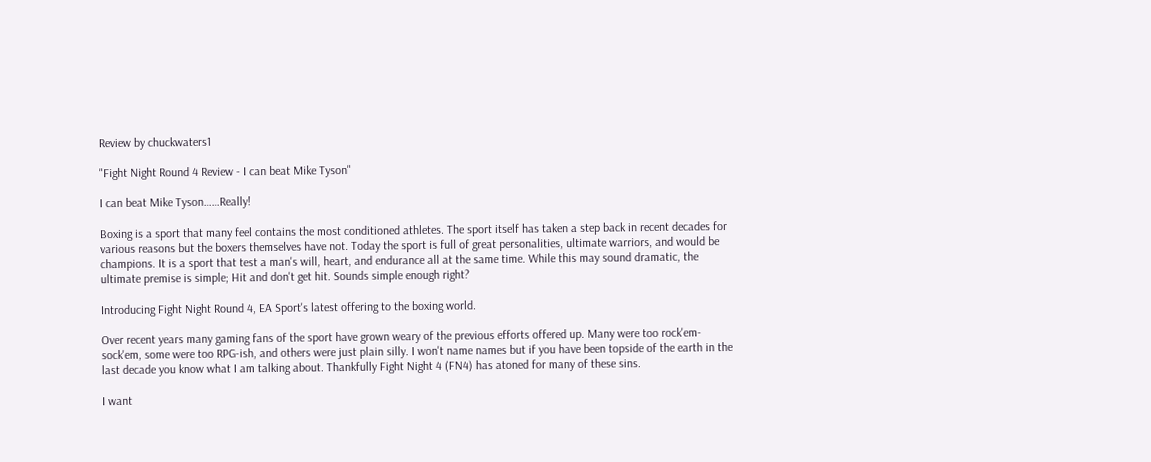Review by chuckwaters1

"Fight Night Round 4 Review - I can beat Mike Tyson"

I can beat Mike Tyson……Really!

Boxing is a sport that many feel contains the most conditioned athletes. The sport itself has taken a step back in recent decades for various reasons but the boxers themselves have not. Today the sport is full of great personalities, ultimate warriors, and would be champions. It is a sport that test a man's will, heart, and endurance all at the same time. While this may sound dramatic, the ultimate premise is simple; Hit and don't get hit. Sounds simple enough right?

Introducing Fight Night Round 4, EA Sport's latest offering to the boxing world.

Over recent years many gaming fans of the sport have grown weary of the previous efforts offered up. Many were too rock'em-sock'em, some were too RPG-ish, and others were just plain silly. I won't name names but if you have been topside of the earth in the last decade you know what I am talking about. Thankfully Fight Night 4 (FN4) has atoned for many of these sins.

I want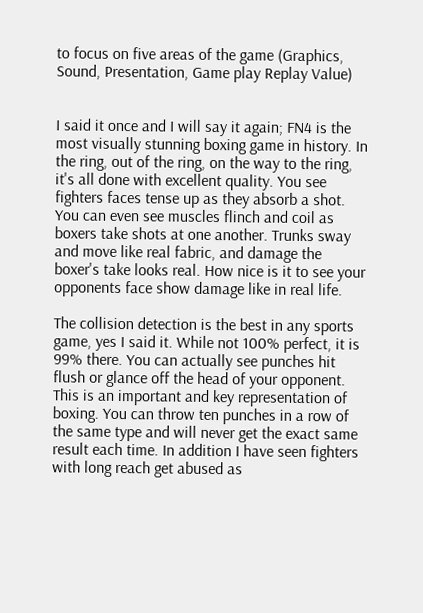to focus on five areas of the game (Graphics, Sound, Presentation, Game play Replay Value)


I said it once and I will say it again; FN4 is the most visually stunning boxing game in history. In the ring, out of the ring, on the way to the ring, it's all done with excellent quality. You see fighters faces tense up as they absorb a shot. You can even see muscles flinch and coil as boxers take shots at one another. Trunks sway and move like real fabric, and damage the boxer's take looks real. How nice is it to see your opponents face show damage like in real life.

The collision detection is the best in any sports game, yes I said it. While not 100% perfect, it is 99% there. You can actually see punches hit flush or glance off the head of your opponent. This is an important and key representation of boxing. You can throw ten punches in a row of the same type and will never get the exact same result each time. In addition I have seen fighters with long reach get abused as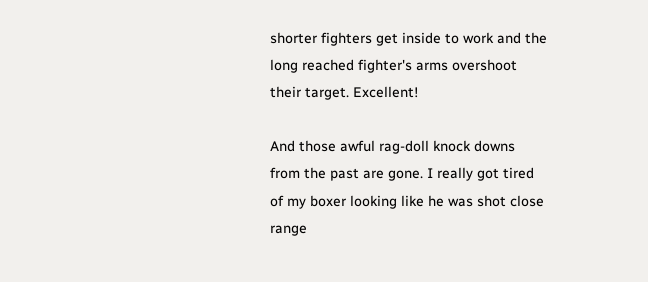shorter fighters get inside to work and the long reached fighter's arms overshoot their target. Excellent!

And those awful rag-doll knock downs from the past are gone. I really got tired of my boxer looking like he was shot close range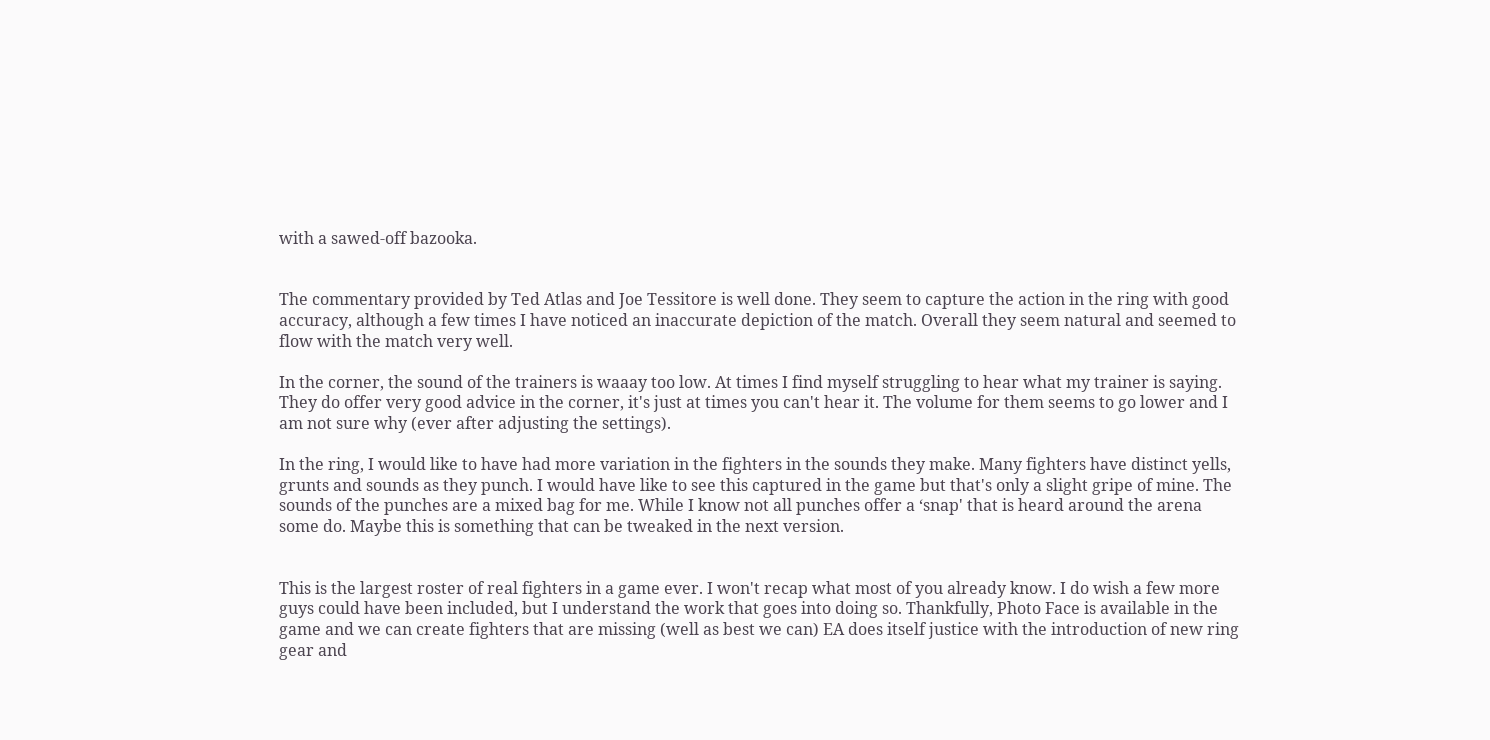with a sawed-off bazooka.


The commentary provided by Ted Atlas and Joe Tessitore is well done. They seem to capture the action in the ring with good accuracy, although a few times I have noticed an inaccurate depiction of the match. Overall they seem natural and seemed to flow with the match very well.

In the corner, the sound of the trainers is waaay too low. At times I find myself struggling to hear what my trainer is saying. They do offer very good advice in the corner, it's just at times you can't hear it. The volume for them seems to go lower and I am not sure why (ever after adjusting the settings).

In the ring, I would like to have had more variation in the fighters in the sounds they make. Many fighters have distinct yells, grunts and sounds as they punch. I would have like to see this captured in the game but that's only a slight gripe of mine. The sounds of the punches are a mixed bag for me. While I know not all punches offer a ‘snap' that is heard around the arena some do. Maybe this is something that can be tweaked in the next version.


This is the largest roster of real fighters in a game ever. I won't recap what most of you already know. I do wish a few more guys could have been included, but I understand the work that goes into doing so. Thankfully, Photo Face is available in the game and we can create fighters that are missing (well as best we can) EA does itself justice with the introduction of new ring gear and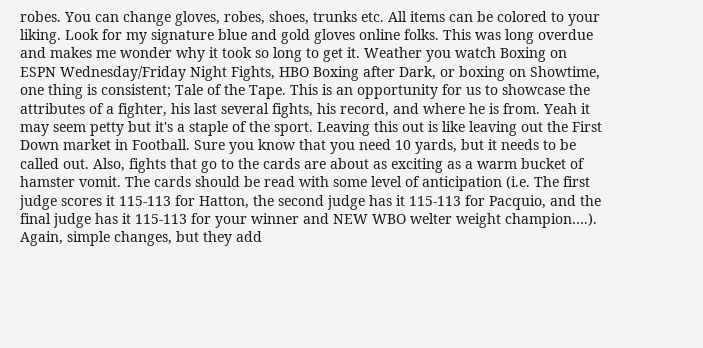robes. You can change gloves, robes, shoes, trunks etc. All items can be colored to your liking. Look for my signature blue and gold gloves online folks. This was long overdue and makes me wonder why it took so long to get it. Weather you watch Boxing on ESPN Wednesday/Friday Night Fights, HBO Boxing after Dark, or boxing on Showtime, one thing is consistent; Tale of the Tape. This is an opportunity for us to showcase the attributes of a fighter, his last several fights, his record, and where he is from. Yeah it may seem petty but it's a staple of the sport. Leaving this out is like leaving out the First Down market in Football. Sure you know that you need 10 yards, but it needs to be called out. Also, fights that go to the cards are about as exciting as a warm bucket of hamster vomit. The cards should be read with some level of anticipation (i.e. The first judge scores it 115-113 for Hatton, the second judge has it 115-113 for Pacquio, and the final judge has it 115-113 for your winner and NEW WBO welter weight champion….). Again, simple changes, but they add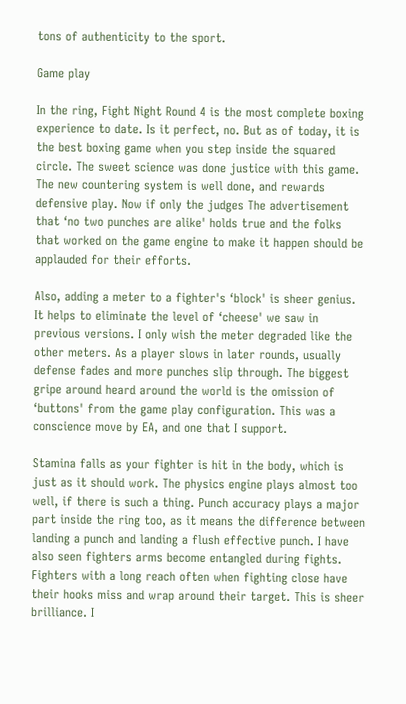tons of authenticity to the sport.

Game play

In the ring, Fight Night Round 4 is the most complete boxing experience to date. Is it perfect, no. But as of today, it is the best boxing game when you step inside the squared circle. The sweet science was done justice with this game. The new countering system is well done, and rewards defensive play. Now if only the judges The advertisement that ‘no two punches are alike' holds true and the folks that worked on the game engine to make it happen should be applauded for their efforts.

Also, adding a meter to a fighter's ‘block' is sheer genius. It helps to eliminate the level of ‘cheese' we saw in previous versions. I only wish the meter degraded like the other meters. As a player slows in later rounds, usually defense fades and more punches slip through. The biggest gripe around heard around the world is the omission of ‘buttons' from the game play configuration. This was a conscience move by EA, and one that I support.

Stamina falls as your fighter is hit in the body, which is just as it should work. The physics engine plays almost too well, if there is such a thing. Punch accuracy plays a major part inside the ring too, as it means the difference between landing a punch and landing a flush effective punch. I have also seen fighters arms become entangled during fights. Fighters with a long reach often when fighting close have their hooks miss and wrap around their target. This is sheer brilliance. I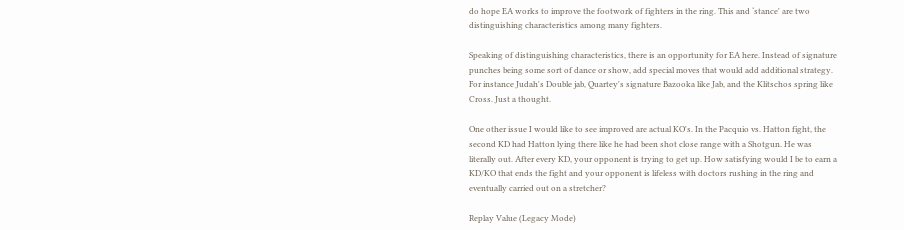do hope EA works to improve the footwork of fighters in the ring. This and ‘stance' are two distinguishing characteristics among many fighters.

Speaking of distinguishing characteristics, there is an opportunity for EA here. Instead of signature punches being some sort of dance or show, add special moves that would add additional strategy. For instance Judah's Double jab, Quartey's signature Bazooka like Jab, and the Klitschos spring like Cross. Just a thought.

One other issue I would like to see improved are actual KO's. In the Pacquio vs. Hatton fight, the second KD had Hatton lying there like he had been shot close range with a Shotgun. He was literally out. After every KD, your opponent is trying to get up. How satisfying would I be to earn a KD/KO that ends the fight and your opponent is lifeless with doctors rushing in the ring and eventually carried out on a stretcher?

Replay Value (Legacy Mode)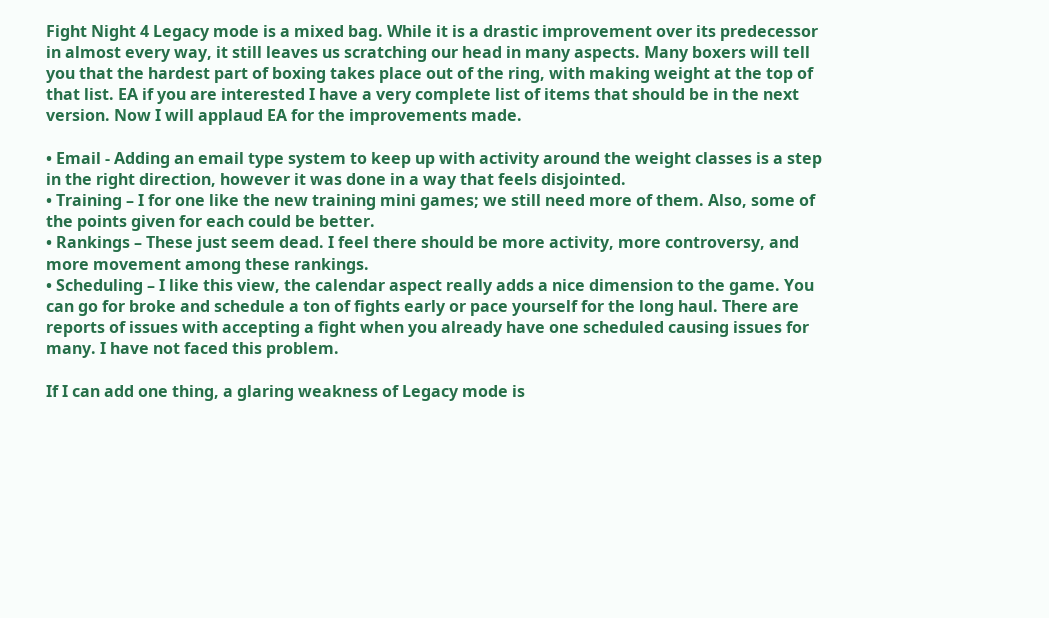Fight Night 4 Legacy mode is a mixed bag. While it is a drastic improvement over its predecessor in almost every way, it still leaves us scratching our head in many aspects. Many boxers will tell you that the hardest part of boxing takes place out of the ring, with making weight at the top of that list. EA if you are interested I have a very complete list of items that should be in the next version. Now I will applaud EA for the improvements made.

• Email - Adding an email type system to keep up with activity around the weight classes is a step in the right direction, however it was done in a way that feels disjointed.
• Training – I for one like the new training mini games; we still need more of them. Also, some of the points given for each could be better.
• Rankings – These just seem dead. I feel there should be more activity, more controversy, and more movement among these rankings.
• Scheduling – I like this view, the calendar aspect really adds a nice dimension to the game. You can go for broke and schedule a ton of fights early or pace yourself for the long haul. There are reports of issues with accepting a fight when you already have one scheduled causing issues for many. I have not faced this problem.

If I can add one thing, a glaring weakness of Legacy mode is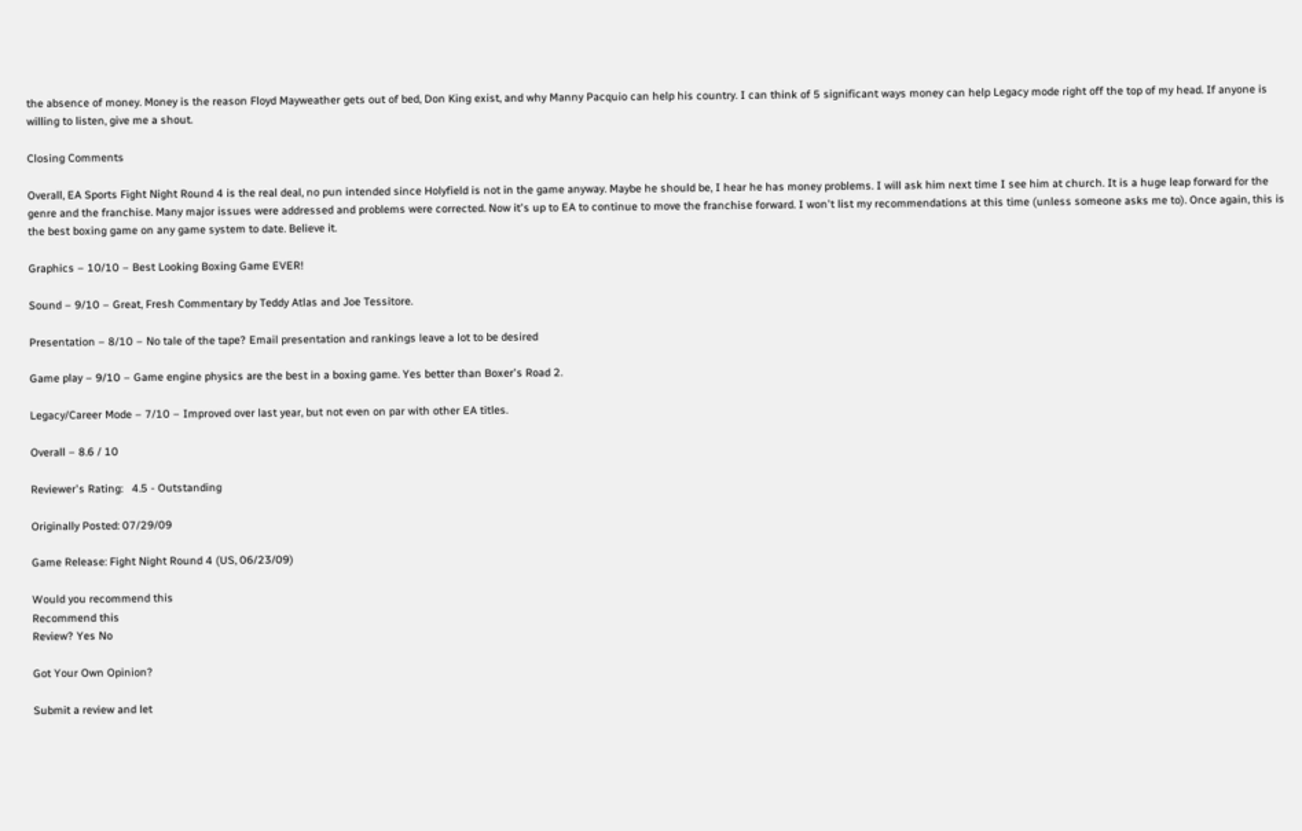the absence of money. Money is the reason Floyd Mayweather gets out of bed, Don King exist, and why Manny Pacquio can help his country. I can think of 5 significant ways money can help Legacy mode right off the top of my head. If anyone is willing to listen, give me a shout.

Closing Comments

Overall, EA Sports Fight Night Round 4 is the real deal, no pun intended since Holyfield is not in the game anyway. Maybe he should be, I hear he has money problems. I will ask him next time I see him at church. It is a huge leap forward for the genre and the franchise. Many major issues were addressed and problems were corrected. Now it's up to EA to continue to move the franchise forward. I won't list my recommendations at this time (unless someone asks me to). Once again, this is the best boxing game on any game system to date. Believe it.

Graphics – 10/10 – Best Looking Boxing Game EVER!

Sound – 9/10 – Great, Fresh Commentary by Teddy Atlas and Joe Tessitore.

Presentation – 8/10 – No tale of the tape? Email presentation and rankings leave a lot to be desired

Game play – 9/10 – Game engine physics are the best in a boxing game. Yes better than Boxer's Road 2.

Legacy/Career Mode – 7/10 – Improved over last year, but not even on par with other EA titles.

Overall – 8.6 / 10

Reviewer's Rating:   4.5 - Outstanding

Originally Posted: 07/29/09

Game Release: Fight Night Round 4 (US, 06/23/09)

Would you recommend this
Recommend this
Review? Yes No

Got Your Own Opinion?

Submit a review and let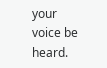your voice be heard.